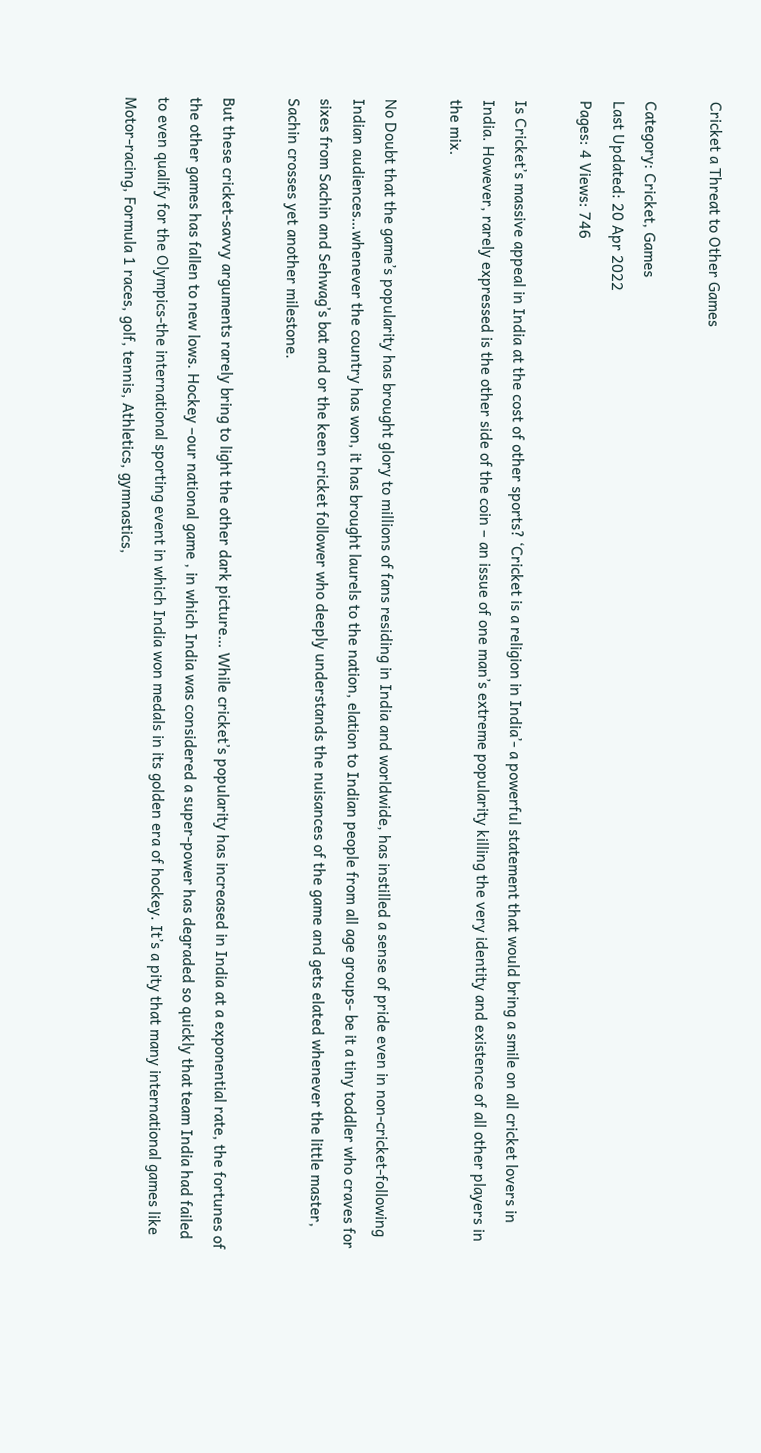Cricket a Threat to Other Games

Category: Cricket, Games
Last Updated: 20 Apr 2022
Pages: 4 Views: 746

Is Cricket’s massive appeal in India at the cost of other sports? ‘Cricket is a religion in India’- a powerful statement that would bring a smile on all cricket lovers in India. However, rarely expressed is the other side of the coin – an issue of one man’s extreme popularity killing the very identity and existence of all other players in the mix.

No Doubt that the game’s popularity has brought glory to millions of fans residing in India and worldwide, has instilled a sense of pride even in non-cricket-following Indian audiences…whenever the country has won, it has brought laurels to the nation, elation to Indian people from all age groups- be it a tiny toddler who craves for sixes from Sachin and Sehwag’s bat and or the keen cricket follower who deeply understands the nuisances of the game and gets elated whenever the little master,  Sachin crosses yet another milestone.

But these cricket-savvy arguments rarely bring to light the other dark picture… While cricket’s popularity has increased in India at a exponential rate, the fortunes of the other games has fallen to new lows. Hockey –our national game , in which India was considered a super-power has degraded so quickly that team India had failed  to even qualify for the Olympics-the international sporting event in which India won medals in its golden era of hockey. It’s a pity that many international games like Motor-racing, Formula 1 races, golf, tennis, Athletics, gymnastics,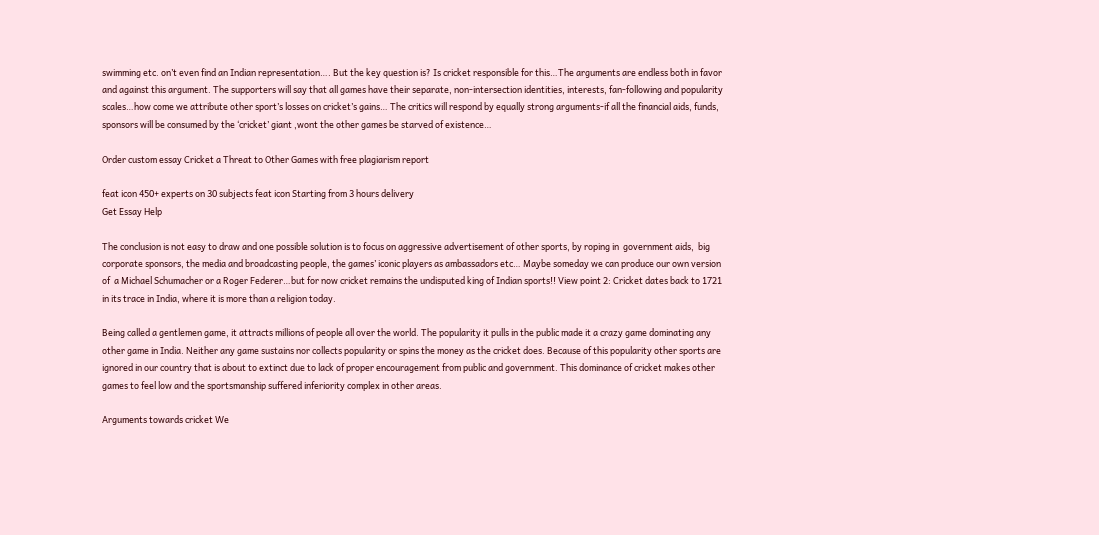swimming etc. on’t even find an Indian representation…. But the key question is? Is cricket responsible for this…The arguments are endless both in favor and against this argument. The supporters will say that all games have their separate, non-intersection identities, interests, fan-following and popularity scales…how come we attribute other sport’s losses on cricket’s gains… The critics will respond by equally strong arguments-if all the financial aids, funds, sponsors will be consumed by the ‘cricket’ giant ,wont the other games be starved of existence…

Order custom essay Cricket a Threat to Other Games with free plagiarism report

feat icon 450+ experts on 30 subjects feat icon Starting from 3 hours delivery
Get Essay Help

The conclusion is not easy to draw and one possible solution is to focus on aggressive advertisement of other sports, by roping in  government aids,  big corporate sponsors, the media and broadcasting people, the games’ iconic players as ambassadors etc… Maybe someday we can produce our own version of  a Michael Schumacher or a Roger Federer…but for now cricket remains the undisputed king of Indian sports!! View point 2: Cricket dates back to 1721 in its trace in India, where it is more than a religion today.

Being called a gentlemen game, it attracts millions of people all over the world. The popularity it pulls in the public made it a crazy game dominating any other game in India. Neither any game sustains nor collects popularity or spins the money as the cricket does. Because of this popularity other sports are ignored in our country that is about to extinct due to lack of proper encouragement from public and government. This dominance of cricket makes other games to feel low and the sportsmanship suffered inferiority complex in other areas.

Arguments towards cricket We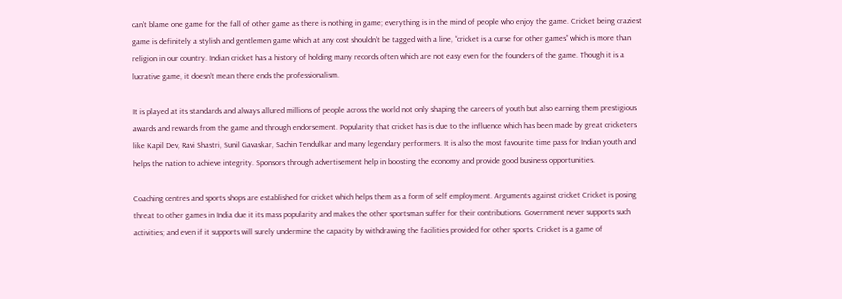can’t blame one game for the fall of other game as there is nothing in game; everything is in the mind of people who enjoy the game. Cricket being craziest game is definitely a stylish and gentlemen game which at any cost shouldn’t be tagged with a line, “cricket is a curse for other games” which is more than religion in our country. Indian cricket has a history of holding many records often which are not easy even for the founders of the game. Though it is a lucrative game, it doesn’t mean there ends the professionalism.

It is played at its standards and always allured millions of people across the world not only shaping the careers of youth but also earning them prestigious awards and rewards from the game and through endorsement. Popularity that cricket has is due to the influence which has been made by great cricketers like Kapil Dev, Ravi Shastri, Sunil Gavaskar, Sachin Tendulkar and many legendary performers. It is also the most favourite time pass for Indian youth and helps the nation to achieve integrity. Sponsors through advertisement help in boosting the economy and provide good business opportunities.

Coaching centres and sports shops are established for cricket which helps them as a form of self employment. Arguments against cricket Cricket is posing threat to other games in India due it its mass popularity and makes the other sportsman suffer for their contributions. Government never supports such activities; and even if it supports will surely undermine the capacity by withdrawing the facilities provided for other sports. Cricket is a game of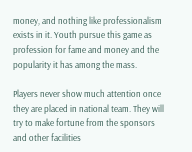money, and nothing like professionalism exists in it. Youth pursue this game as profession for fame and money and the popularity it has among the mass.

Players never show much attention once they are placed in national team. They will try to make fortune from the sponsors and other facilities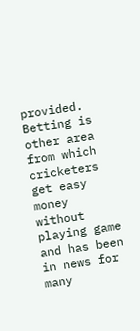provided. Betting is other area from which cricketers get easy money without playing game and has been in news for many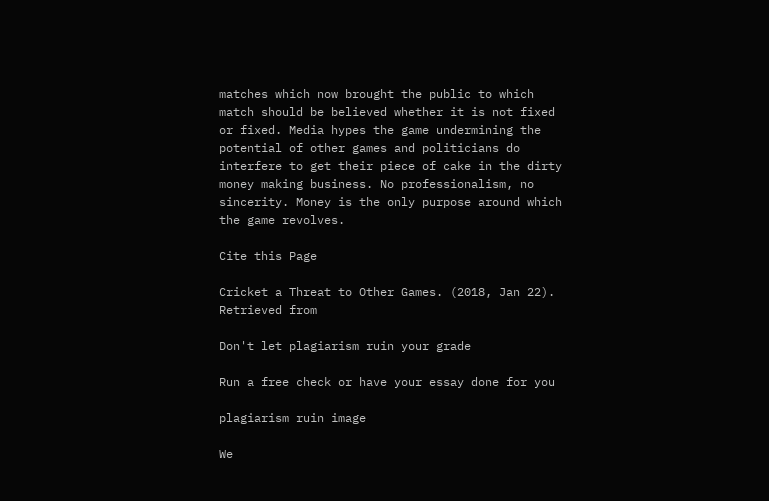matches which now brought the public to which match should be believed whether it is not fixed or fixed. Media hypes the game undermining the potential of other games and politicians do interfere to get their piece of cake in the dirty money making business. No professionalism, no sincerity. Money is the only purpose around which the game revolves.

Cite this Page

Cricket a Threat to Other Games. (2018, Jan 22). Retrieved from

Don't let plagiarism ruin your grade

Run a free check or have your essay done for you

plagiarism ruin image

We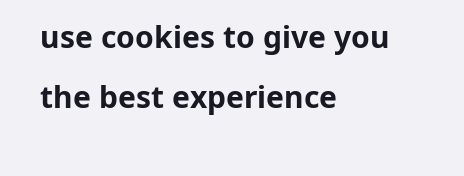use cookies to give you the best experience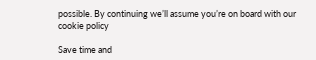possible. By continuing we’ll assume you’re on board with our cookie policy

Save time and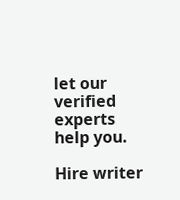let our verified experts help you.

Hire writer